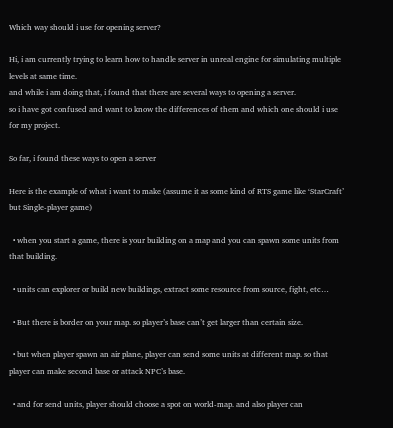Which way should i use for opening server?

Hi, i am currently trying to learn how to handle server in unreal engine for simulating multiple levels at same time.
and while i am doing that, i found that there are several ways to opening a server.
so i have got confused and want to know the differences of them and which one should i use for my project.

So far, i found these ways to open a server

Here is the example of what i want to make (assume it as some kind of RTS game like ‘StarCraft’ but Single-player game)

  • when you start a game, there is your building on a map and you can spawn some units from that building.

  • units can explorer or build new buildings, extract some resource from source, fight, etc…

  • But there is border on your map. so player’s base can’t get larger than certain size.

  • but when player spawn an air plane, player can send some units at different map. so that player can make second base or attack NPC’s base.

  • and for send units, player should choose a spot on world-map. and also player can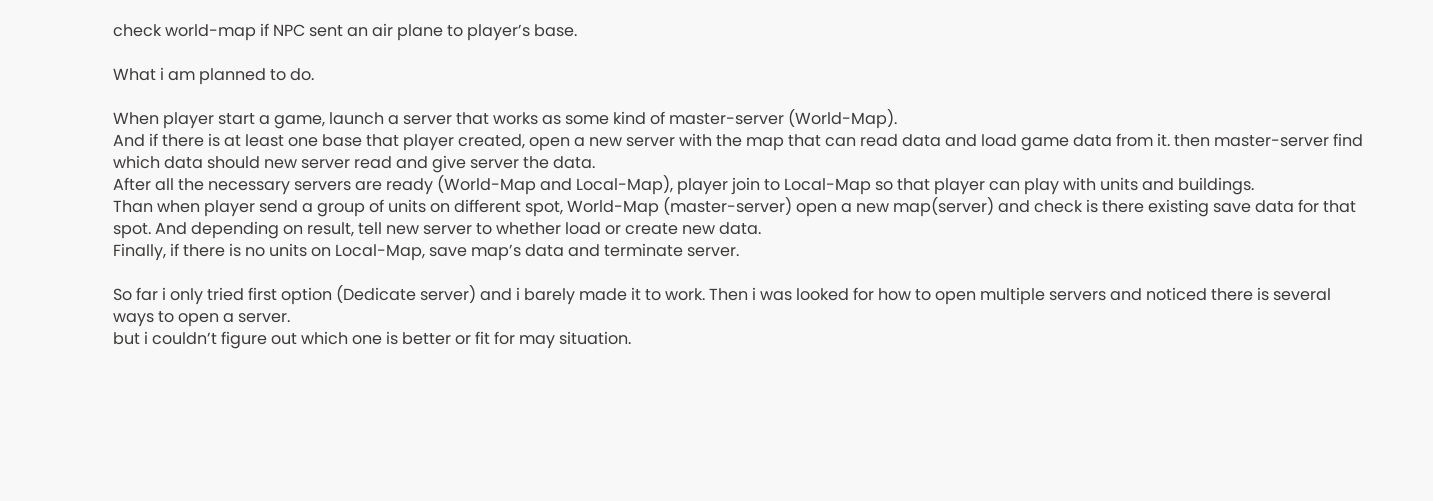check world-map if NPC sent an air plane to player’s base.

What i am planned to do.

When player start a game, launch a server that works as some kind of master-server (World-Map).
And if there is at least one base that player created, open a new server with the map that can read data and load game data from it. then master-server find which data should new server read and give server the data.
After all the necessary servers are ready (World-Map and Local-Map), player join to Local-Map so that player can play with units and buildings.
Than when player send a group of units on different spot, World-Map (master-server) open a new map(server) and check is there existing save data for that spot. And depending on result, tell new server to whether load or create new data.
Finally, if there is no units on Local-Map, save map’s data and terminate server.

So far i only tried first option (Dedicate server) and i barely made it to work. Then i was looked for how to open multiple servers and noticed there is several ways to open a server.
but i couldn’t figure out which one is better or fit for may situation.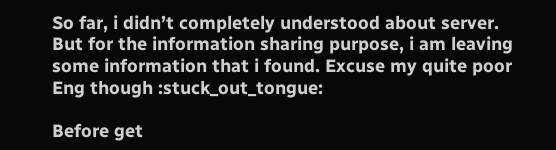So far, i didn’t completely understood about server. But for the information sharing purpose, i am leaving some information that i found. Excuse my quite poor Eng though :stuck_out_tongue:

Before get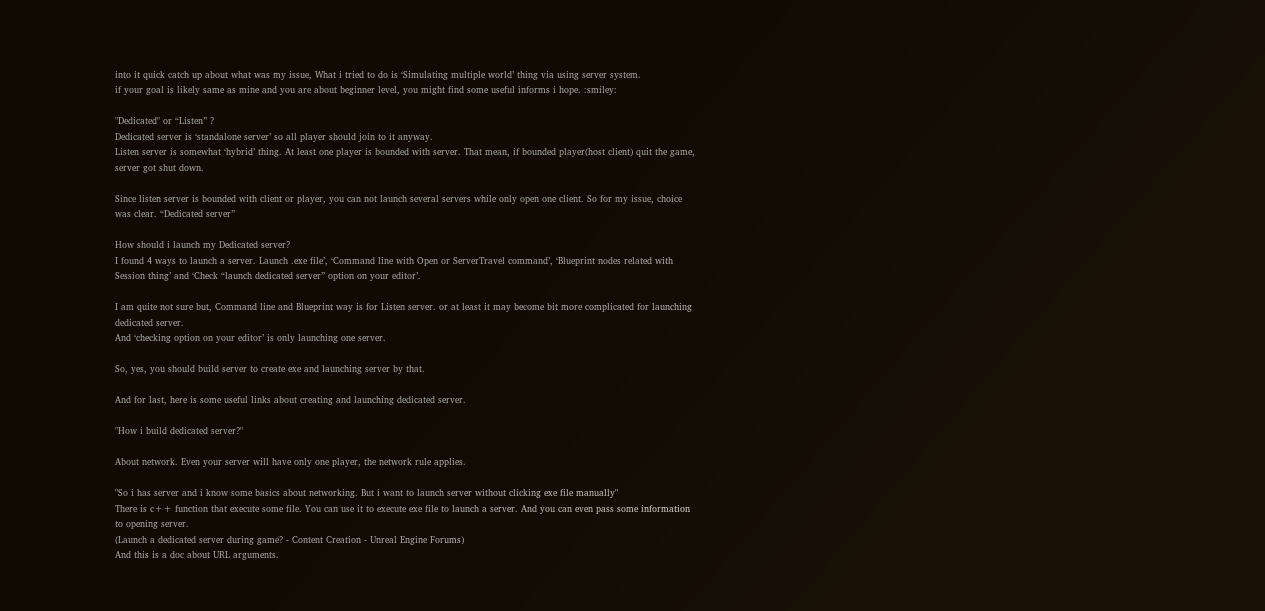into it quick catch up about what was my issue, What i tried to do is ‘Simulating multiple world’ thing via using server system.
if your goal is likely same as mine and you are about beginner level, you might find some useful informs i hope. :smiley:

"Dedicated" or “Listen” ?
Dedicated server is ‘standalone server’ so all player should join to it anyway.
Listen server is somewhat ‘hybrid’ thing. At least one player is bounded with server. That mean, if bounded player(host client) quit the game, server got shut down.

Since listen server is bounded with client or player, you can not launch several servers while only open one client. So for my issue, choice was clear. “Dedicated server”

How should i launch my Dedicated server?
I found 4 ways to launch a server. Launch .exe file’, ‘Command line with Open or ServerTravel command’, ‘Blueprint nodes related with Session thing’ and ‘Check “launch dedicated server” option on your editor’.

I am quite not sure but, Command line and Blueprint way is for Listen server. or at least it may become bit more complicated for launching dedicated server.
And ‘checking option on your editor’ is only launching one server.

So, yes, you should build server to create exe and launching server by that.

And for last, here is some useful links about creating and launching dedicated server.

"How i build dedicated server?"

About network. Even your server will have only one player, the network rule applies.

"So i has server and i know some basics about networking. But i want to launch server without clicking exe file manually"
There is c++ function that execute some file. You can use it to execute exe file to launch a server. And you can even pass some information to opening server.
(Launch a dedicated server during game? - Content Creation - Unreal Engine Forums)
And this is a doc about URL arguments.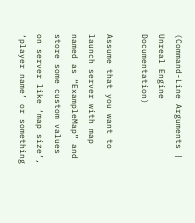(Command-Line Arguments | Unreal Engine Documentation)

Assume that you want to launch server with map named as “ExampleMap” and store some custom values on server like ‘map size’, ‘player name’ or something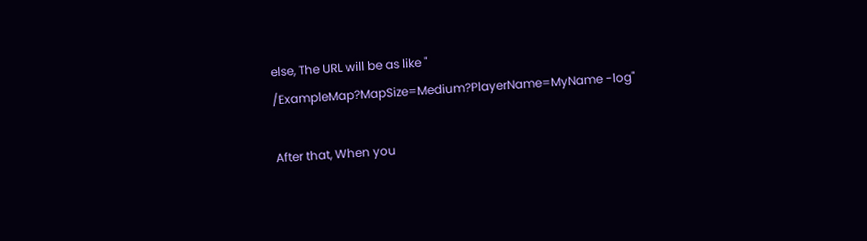else, The URL will be as like " /ExampleMap?MapSize=Medium?PlayerName=MyName -log"

After that, When you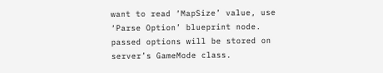want to read ‘MapSize’ value, use ‘Parse Option’ blueprint node. passed options will be stored on server’s GameMode class.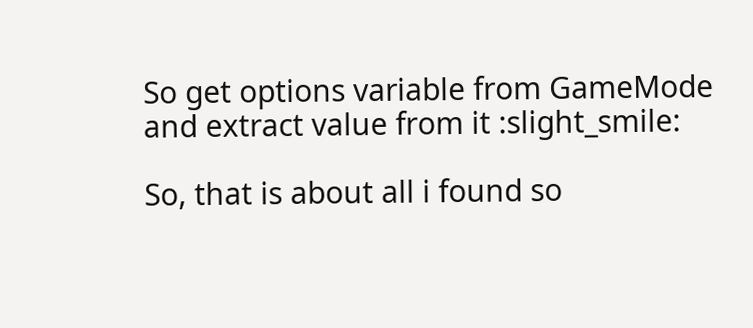So get options variable from GameMode and extract value from it :slight_smile:

So, that is about all i found so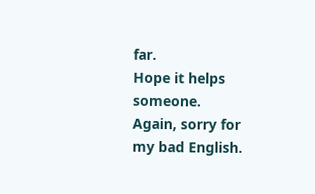far.
Hope it helps someone.
Again, sorry for my bad English.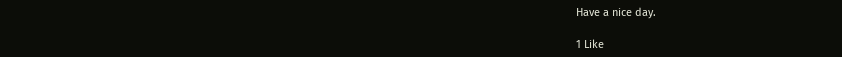Have a nice day.

1 Like